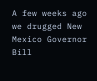A few weeks ago we drugged New Mexico Governor Bill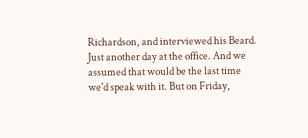Richardson, and interviewed his Beard. Just another day at the office. And we assumed that would be the last time we'd speak with it. But on Friday,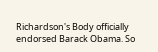Richardson's Body officially endorsed Barack Obama. So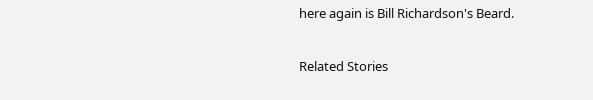here again is Bill Richardson's Beard.

Related Stories